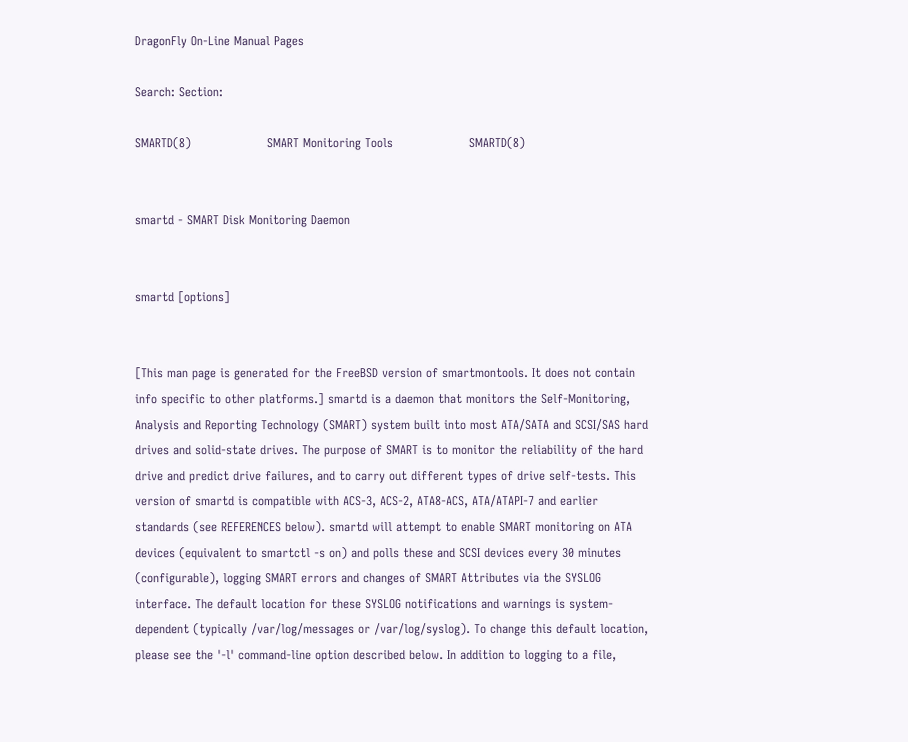DragonFly On-Line Manual Pages

Search: Section:

SMARTD(8)                   SMART Monitoring Tools                   SMARTD(8)


smartd - SMART Disk Monitoring Daemon


smartd [options]


[This man page is generated for the FreeBSD version of smartmontools. It does not contain info specific to other platforms.] smartd is a daemon that monitors the Self-Monitoring, Analysis and Reporting Technology (SMART) system built into most ATA/SATA and SCSI/SAS hard drives and solid-state drives. The purpose of SMART is to monitor the reliability of the hard drive and predict drive failures, and to carry out different types of drive self-tests. This version of smartd is compatible with ACS-3, ACS-2, ATA8-ACS, ATA/ATAPI-7 and earlier standards (see REFERENCES below). smartd will attempt to enable SMART monitoring on ATA devices (equivalent to smartctl -s on) and polls these and SCSI devices every 30 minutes (configurable), logging SMART errors and changes of SMART Attributes via the SYSLOG interface. The default location for these SYSLOG notifications and warnings is system-dependent (typically /var/log/messages or /var/log/syslog). To change this default location, please see the '-l' command-line option described below. In addition to logging to a file,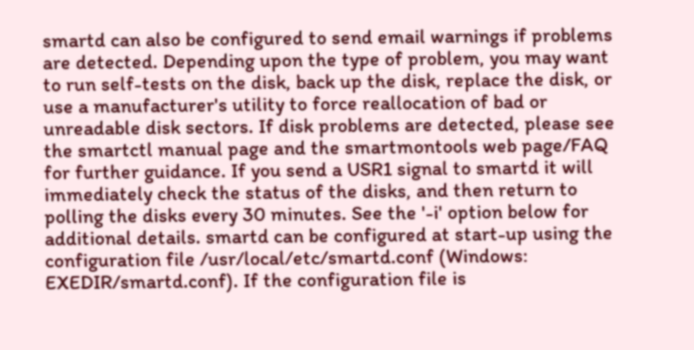smartd can also be configured to send email warnings if problems are detected. Depending upon the type of problem, you may want to run self-tests on the disk, back up the disk, replace the disk, or use a manufacturer's utility to force reallocation of bad or unreadable disk sectors. If disk problems are detected, please see the smartctl manual page and the smartmontools web page/FAQ for further guidance. If you send a USR1 signal to smartd it will immediately check the status of the disks, and then return to polling the disks every 30 minutes. See the '-i' option below for additional details. smartd can be configured at start-up using the configuration file /usr/local/etc/smartd.conf (Windows: EXEDIR/smartd.conf). If the configuration file is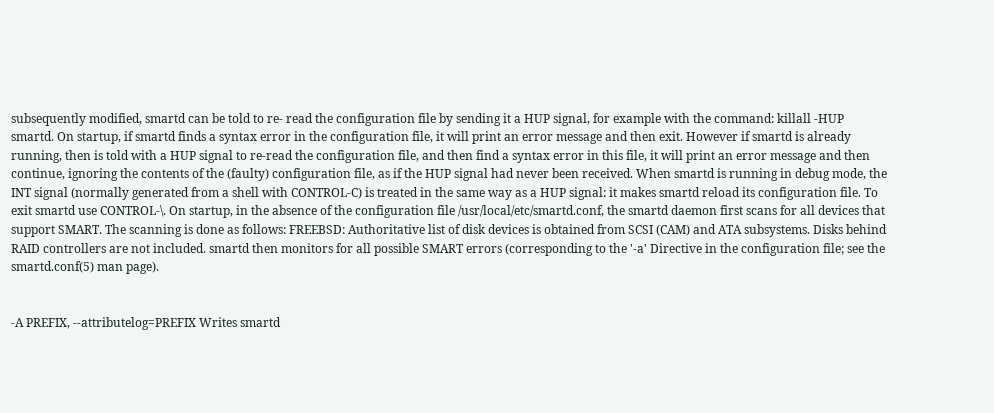subsequently modified, smartd can be told to re- read the configuration file by sending it a HUP signal, for example with the command: killall -HUP smartd. On startup, if smartd finds a syntax error in the configuration file, it will print an error message and then exit. However if smartd is already running, then is told with a HUP signal to re-read the configuration file, and then find a syntax error in this file, it will print an error message and then continue, ignoring the contents of the (faulty) configuration file, as if the HUP signal had never been received. When smartd is running in debug mode, the INT signal (normally generated from a shell with CONTROL-C) is treated in the same way as a HUP signal: it makes smartd reload its configuration file. To exit smartd use CONTROL-\. On startup, in the absence of the configuration file /usr/local/etc/smartd.conf, the smartd daemon first scans for all devices that support SMART. The scanning is done as follows: FREEBSD: Authoritative list of disk devices is obtained from SCSI (CAM) and ATA subsystems. Disks behind RAID controllers are not included. smartd then monitors for all possible SMART errors (corresponding to the '-a' Directive in the configuration file; see the smartd.conf(5) man page).


-A PREFIX, --attributelog=PREFIX Writes smartd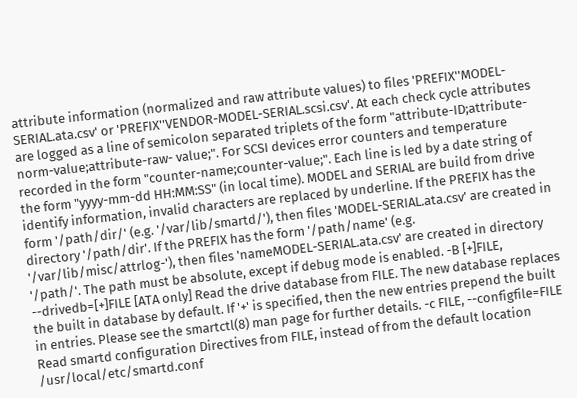attribute information (normalized and raw attribute values) to files 'PREFIX''MODEL-SERIAL.ata.csv' or 'PREFIX''VENDOR-MODEL-SERIAL.scsi.csv'. At each check cycle attributes are logged as a line of semicolon separated triplets of the form "attribute-ID;attribute-norm-value;attribute-raw- value;". For SCSI devices error counters and temperature recorded in the form "counter-name;counter-value;". Each line is led by a date string of the form "yyyy-mm-dd HH:MM:SS" (in local time). MODEL and SERIAL are build from drive identify information, invalid characters are replaced by underline. If the PREFIX has the form '/path/dir/' (e.g. '/var/lib/smartd/'), then files 'MODEL-SERIAL.ata.csv' are created in directory '/path/dir'. If the PREFIX has the form '/path/name' (e.g. '/var/lib/misc/attrlog-'), then files 'nameMODEL-SERIAL.ata.csv' are created in directory '/path/'. The path must be absolute, except if debug mode is enabled. -B [+]FILE, --drivedb=[+]FILE [ATA only] Read the drive database from FILE. The new database replaces the built in database by default. If '+' is specified, then the new entries prepend the built in entries. Please see the smartctl(8) man page for further details. -c FILE, --configfile=FILE Read smartd configuration Directives from FILE, instead of from the default location /usr/local/etc/smartd.conf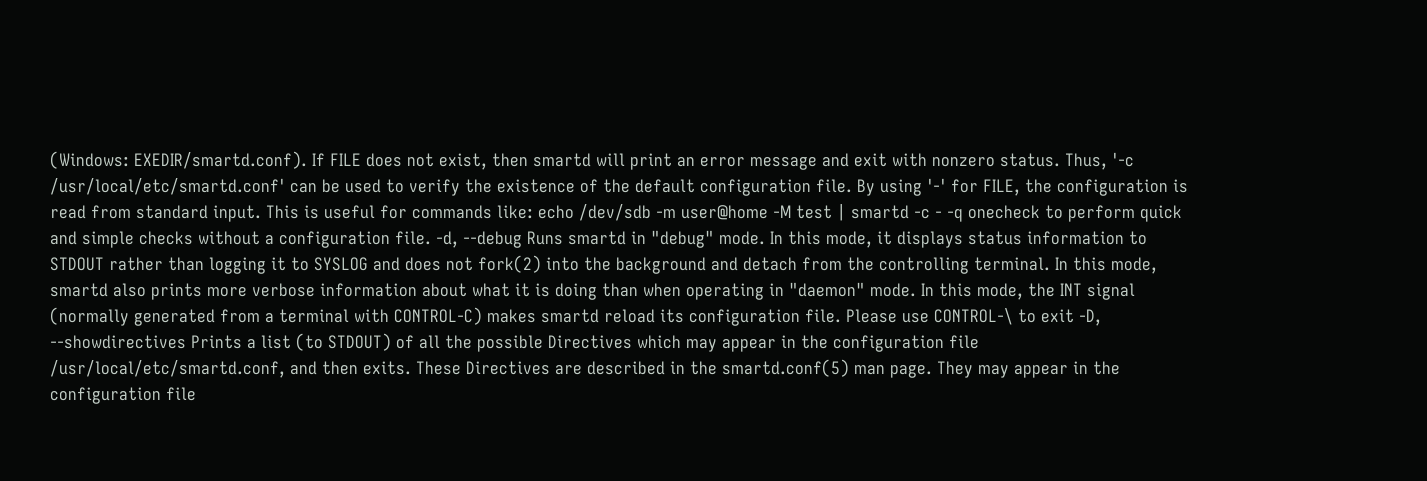(Windows: EXEDIR/smartd.conf). If FILE does not exist, then smartd will print an error message and exit with nonzero status. Thus, '-c /usr/local/etc/smartd.conf' can be used to verify the existence of the default configuration file. By using '-' for FILE, the configuration is read from standard input. This is useful for commands like: echo /dev/sdb -m user@home -M test | smartd -c - -q onecheck to perform quick and simple checks without a configuration file. -d, --debug Runs smartd in "debug" mode. In this mode, it displays status information to STDOUT rather than logging it to SYSLOG and does not fork(2) into the background and detach from the controlling terminal. In this mode, smartd also prints more verbose information about what it is doing than when operating in "daemon" mode. In this mode, the INT signal (normally generated from a terminal with CONTROL-C) makes smartd reload its configuration file. Please use CONTROL-\ to exit -D, --showdirectives Prints a list (to STDOUT) of all the possible Directives which may appear in the configuration file /usr/local/etc/smartd.conf, and then exits. These Directives are described in the smartd.conf(5) man page. They may appear in the configuration file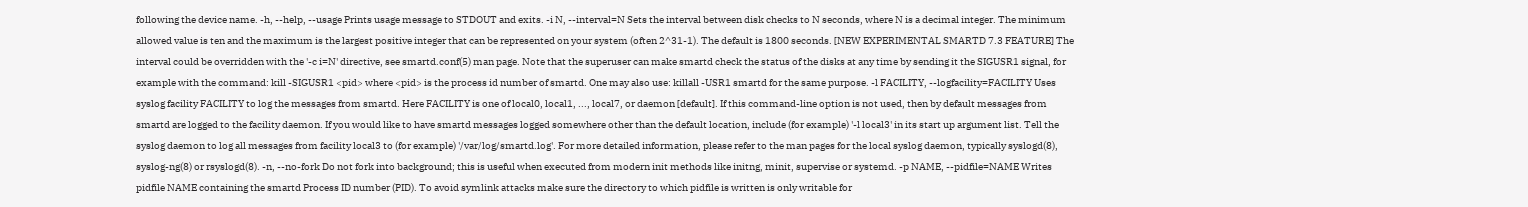following the device name. -h, --help, --usage Prints usage message to STDOUT and exits. -i N, --interval=N Sets the interval between disk checks to N seconds, where N is a decimal integer. The minimum allowed value is ten and the maximum is the largest positive integer that can be represented on your system (often 2^31-1). The default is 1800 seconds. [NEW EXPERIMENTAL SMARTD 7.3 FEATURE] The interval could be overridden with the '-c i=N' directive, see smartd.conf(5) man page. Note that the superuser can make smartd check the status of the disks at any time by sending it the SIGUSR1 signal, for example with the command: kill -SIGUSR1 <pid> where <pid> is the process id number of smartd. One may also use: killall -USR1 smartd for the same purpose. -l FACILITY, --logfacility=FACILITY Uses syslog facility FACILITY to log the messages from smartd. Here FACILITY is one of local0, local1, ..., local7, or daemon [default]. If this command-line option is not used, then by default messages from smartd are logged to the facility daemon. If you would like to have smartd messages logged somewhere other than the default location, include (for example) '-l local3' in its start up argument list. Tell the syslog daemon to log all messages from facility local3 to (for example) '/var/log/smartd.log'. For more detailed information, please refer to the man pages for the local syslog daemon, typically syslogd(8), syslog-ng(8) or rsyslogd(8). -n, --no-fork Do not fork into background; this is useful when executed from modern init methods like initng, minit, supervise or systemd. -p NAME, --pidfile=NAME Writes pidfile NAME containing the smartd Process ID number (PID). To avoid symlink attacks make sure the directory to which pidfile is written is only writable for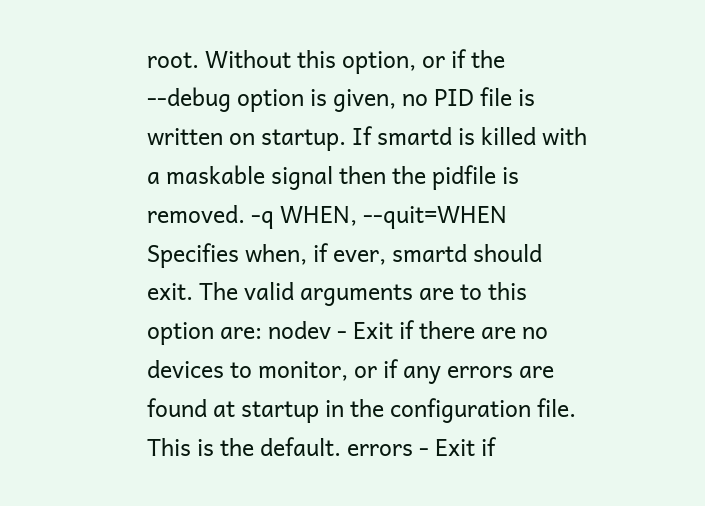root. Without this option, or if the --debug option is given, no PID file is written on startup. If smartd is killed with a maskable signal then the pidfile is removed. -q WHEN, --quit=WHEN Specifies when, if ever, smartd should exit. The valid arguments are to this option are: nodev - Exit if there are no devices to monitor, or if any errors are found at startup in the configuration file. This is the default. errors - Exit if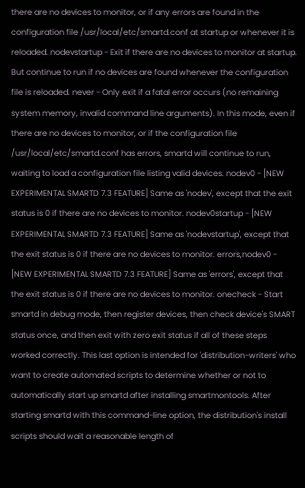there are no devices to monitor, or if any errors are found in the configuration file /usr/local/etc/smartd.conf at startup or whenever it is reloaded. nodevstartup - Exit if there are no devices to monitor at startup. But continue to run if no devices are found whenever the configuration file is reloaded. never - Only exit if a fatal error occurs (no remaining system memory, invalid command line arguments). In this mode, even if there are no devices to monitor, or if the configuration file /usr/local/etc/smartd.conf has errors, smartd will continue to run, waiting to load a configuration file listing valid devices. nodev0 - [NEW EXPERIMENTAL SMARTD 7.3 FEATURE] Same as 'nodev', except that the exit status is 0 if there are no devices to monitor. nodev0startup - [NEW EXPERIMENTAL SMARTD 7.3 FEATURE] Same as 'nodevstartup', except that the exit status is 0 if there are no devices to monitor. errors,nodev0 - [NEW EXPERIMENTAL SMARTD 7.3 FEATURE] Same as 'errors', except that the exit status is 0 if there are no devices to monitor. onecheck - Start smartd in debug mode, then register devices, then check device's SMART status once, and then exit with zero exit status if all of these steps worked correctly. This last option is intended for 'distribution-writers' who want to create automated scripts to determine whether or not to automatically start up smartd after installing smartmontools. After starting smartd with this command-line option, the distribution's install scripts should wait a reasonable length of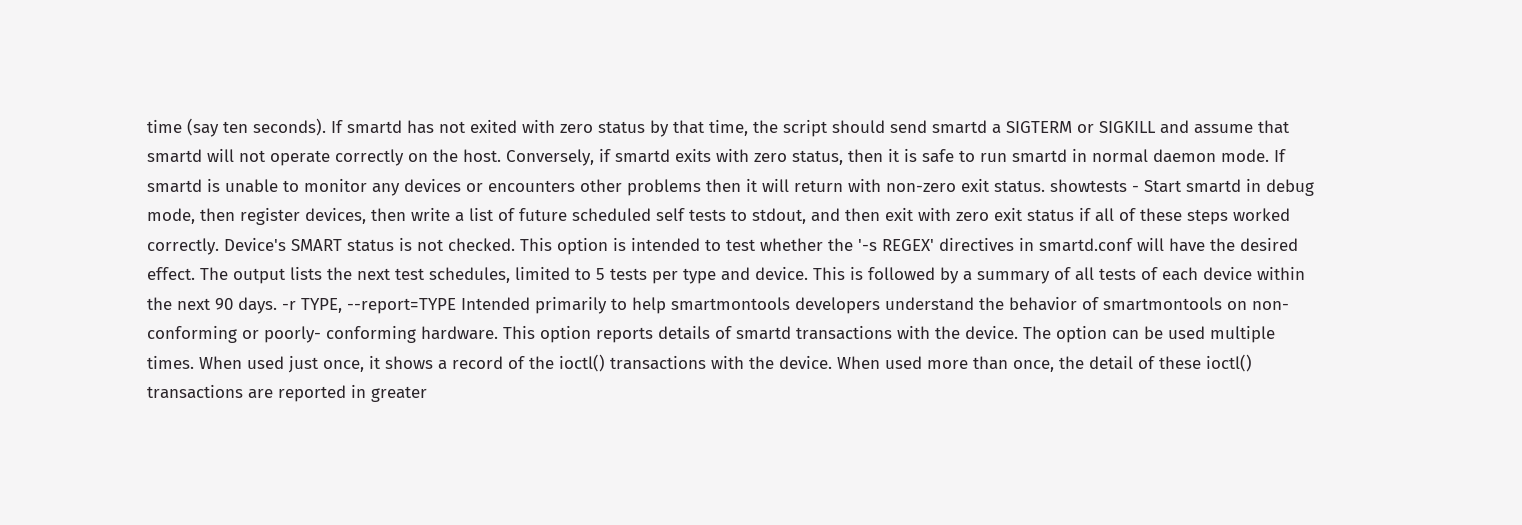time (say ten seconds). If smartd has not exited with zero status by that time, the script should send smartd a SIGTERM or SIGKILL and assume that smartd will not operate correctly on the host. Conversely, if smartd exits with zero status, then it is safe to run smartd in normal daemon mode. If smartd is unable to monitor any devices or encounters other problems then it will return with non-zero exit status. showtests - Start smartd in debug mode, then register devices, then write a list of future scheduled self tests to stdout, and then exit with zero exit status if all of these steps worked correctly. Device's SMART status is not checked. This option is intended to test whether the '-s REGEX' directives in smartd.conf will have the desired effect. The output lists the next test schedules, limited to 5 tests per type and device. This is followed by a summary of all tests of each device within the next 90 days. -r TYPE, --report=TYPE Intended primarily to help smartmontools developers understand the behavior of smartmontools on non-conforming or poorly- conforming hardware. This option reports details of smartd transactions with the device. The option can be used multiple times. When used just once, it shows a record of the ioctl() transactions with the device. When used more than once, the detail of these ioctl() transactions are reported in greater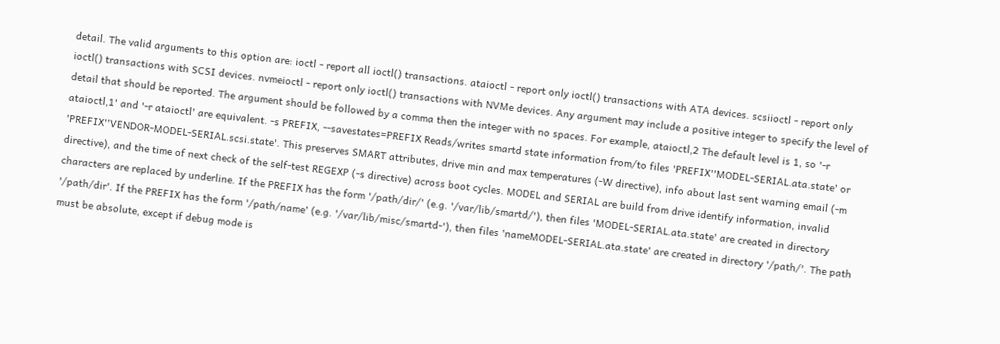detail. The valid arguments to this option are: ioctl - report all ioctl() transactions. ataioctl - report only ioctl() transactions with ATA devices. scsiioctl - report only ioctl() transactions with SCSI devices. nvmeioctl - report only ioctl() transactions with NVMe devices. Any argument may include a positive integer to specify the level of detail that should be reported. The argument should be followed by a comma then the integer with no spaces. For example, ataioctl,2 The default level is 1, so '-r ataioctl,1' and '-r ataioctl' are equivalent. -s PREFIX, --savestates=PREFIX Reads/writes smartd state information from/to files 'PREFIX''MODEL-SERIAL.ata.state' or 'PREFIX''VENDOR-MODEL-SERIAL.scsi.state'. This preserves SMART attributes, drive min and max temperatures (-W directive), info about last sent warning email (-m directive), and the time of next check of the self-test REGEXP (-s directive) across boot cycles. MODEL and SERIAL are build from drive identify information, invalid characters are replaced by underline. If the PREFIX has the form '/path/dir/' (e.g. '/var/lib/smartd/'), then files 'MODEL-SERIAL.ata.state' are created in directory '/path/dir'. If the PREFIX has the form '/path/name' (e.g. '/var/lib/misc/smartd-'), then files 'nameMODEL-SERIAL.ata.state' are created in directory '/path/'. The path must be absolute, except if debug mode is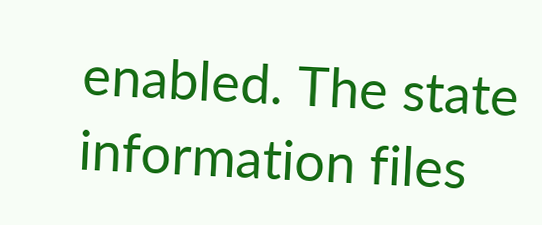enabled. The state information files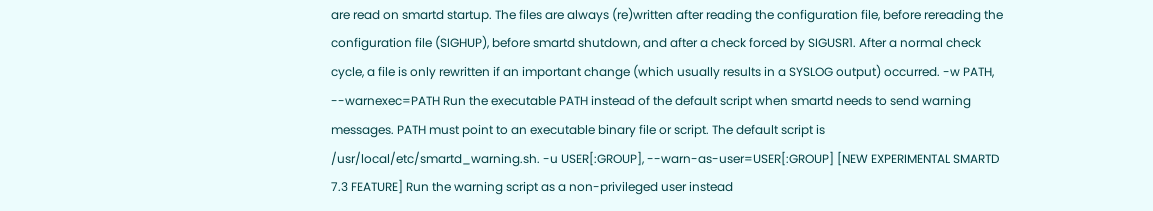are read on smartd startup. The files are always (re)written after reading the configuration file, before rereading the configuration file (SIGHUP), before smartd shutdown, and after a check forced by SIGUSR1. After a normal check cycle, a file is only rewritten if an important change (which usually results in a SYSLOG output) occurred. -w PATH, --warnexec=PATH Run the executable PATH instead of the default script when smartd needs to send warning messages. PATH must point to an executable binary file or script. The default script is /usr/local/etc/smartd_warning.sh. -u USER[:GROUP], --warn-as-user=USER[:GROUP] [NEW EXPERIMENTAL SMARTD 7.3 FEATURE] Run the warning script as a non-privileged user instead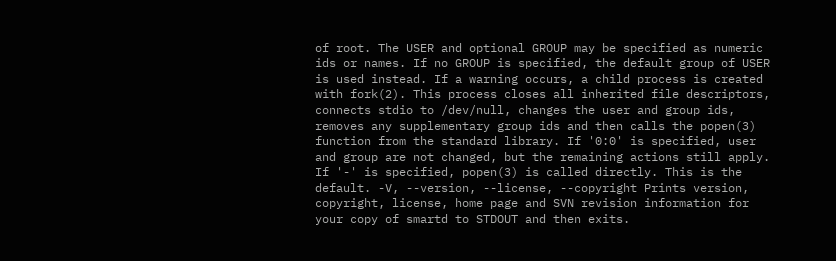of root. The USER and optional GROUP may be specified as numeric ids or names. If no GROUP is specified, the default group of USER is used instead. If a warning occurs, a child process is created with fork(2). This process closes all inherited file descriptors, connects stdio to /dev/null, changes the user and group ids, removes any supplementary group ids and then calls the popen(3) function from the standard library. If '0:0' is specified, user and group are not changed, but the remaining actions still apply. If '-' is specified, popen(3) is called directly. This is the default. -V, --version, --license, --copyright Prints version, copyright, license, home page and SVN revision information for your copy of smartd to STDOUT and then exits.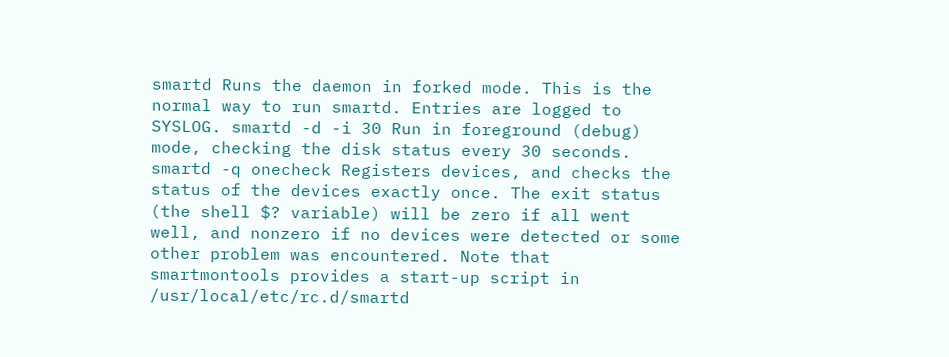smartd Runs the daemon in forked mode. This is the normal way to run smartd. Entries are logged to SYSLOG. smartd -d -i 30 Run in foreground (debug) mode, checking the disk status every 30 seconds. smartd -q onecheck Registers devices, and checks the status of the devices exactly once. The exit status (the shell $? variable) will be zero if all went well, and nonzero if no devices were detected or some other problem was encountered. Note that smartmontools provides a start-up script in /usr/local/etc/rc.d/smartd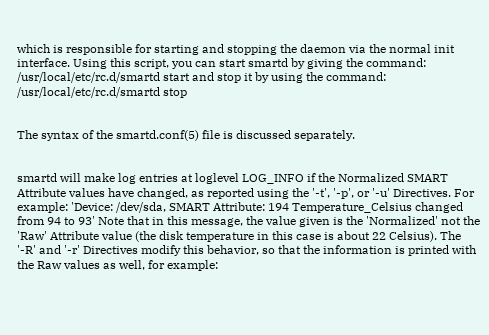which is responsible for starting and stopping the daemon via the normal init interface. Using this script, you can start smartd by giving the command: /usr/local/etc/rc.d/smartd start and stop it by using the command: /usr/local/etc/rc.d/smartd stop


The syntax of the smartd.conf(5) file is discussed separately.


smartd will make log entries at loglevel LOG_INFO if the Normalized SMART Attribute values have changed, as reported using the '-t', '-p', or '-u' Directives. For example: 'Device: /dev/sda, SMART Attribute: 194 Temperature_Celsius changed from 94 to 93' Note that in this message, the value given is the 'Normalized' not the 'Raw' Attribute value (the disk temperature in this case is about 22 Celsius). The '-R' and '-r' Directives modify this behavior, so that the information is printed with the Raw values as well, for example: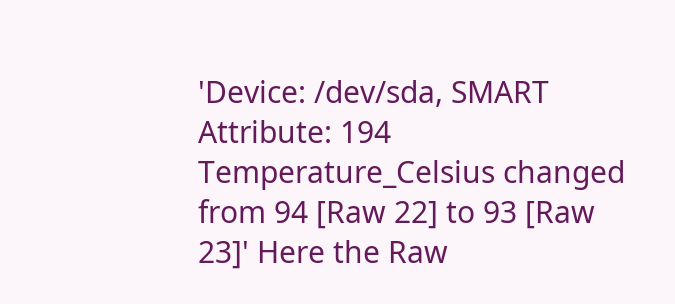'Device: /dev/sda, SMART Attribute: 194 Temperature_Celsius changed from 94 [Raw 22] to 93 [Raw 23]' Here the Raw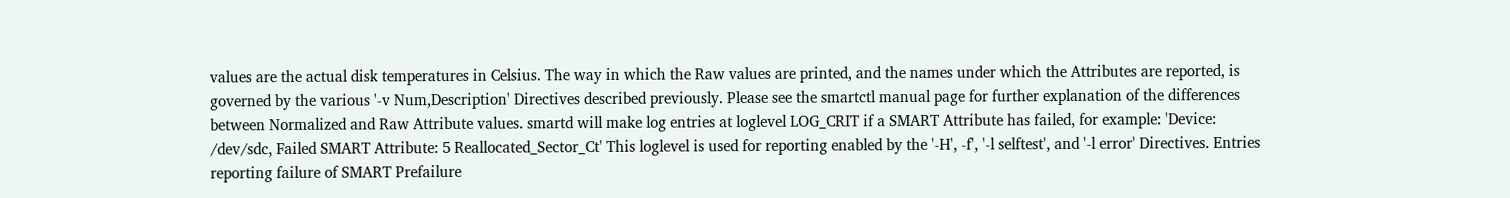values are the actual disk temperatures in Celsius. The way in which the Raw values are printed, and the names under which the Attributes are reported, is governed by the various '-v Num,Description' Directives described previously. Please see the smartctl manual page for further explanation of the differences between Normalized and Raw Attribute values. smartd will make log entries at loglevel LOG_CRIT if a SMART Attribute has failed, for example: 'Device: /dev/sdc, Failed SMART Attribute: 5 Reallocated_Sector_Ct' This loglevel is used for reporting enabled by the '-H', -f', '-l selftest', and '-l error' Directives. Entries reporting failure of SMART Prefailure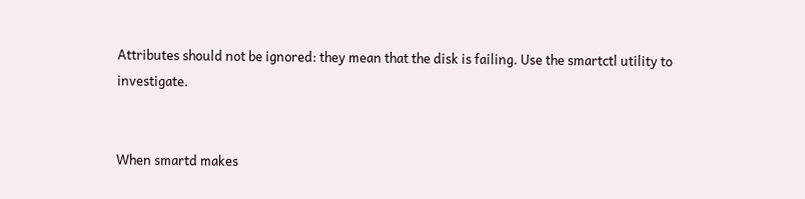Attributes should not be ignored: they mean that the disk is failing. Use the smartctl utility to investigate.


When smartd makes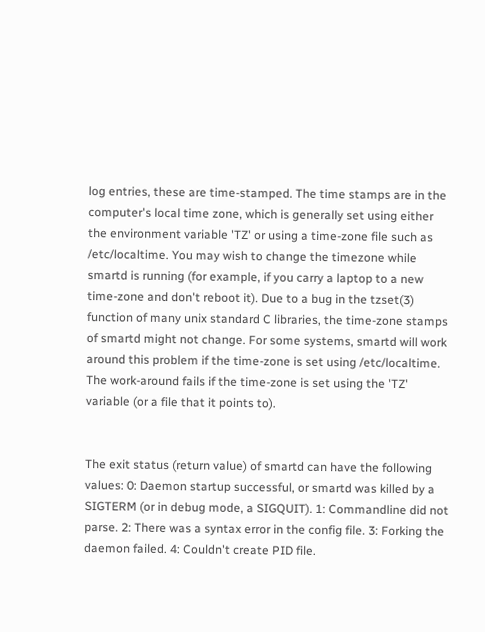log entries, these are time-stamped. The time stamps are in the computer's local time zone, which is generally set using either the environment variable 'TZ' or using a time-zone file such as /etc/localtime. You may wish to change the timezone while smartd is running (for example, if you carry a laptop to a new time-zone and don't reboot it). Due to a bug in the tzset(3) function of many unix standard C libraries, the time-zone stamps of smartd might not change. For some systems, smartd will work around this problem if the time-zone is set using /etc/localtime. The work-around fails if the time-zone is set using the 'TZ' variable (or a file that it points to).


The exit status (return value) of smartd can have the following values: 0: Daemon startup successful, or smartd was killed by a SIGTERM (or in debug mode, a SIGQUIT). 1: Commandline did not parse. 2: There was a syntax error in the config file. 3: Forking the daemon failed. 4: Couldn't create PID file.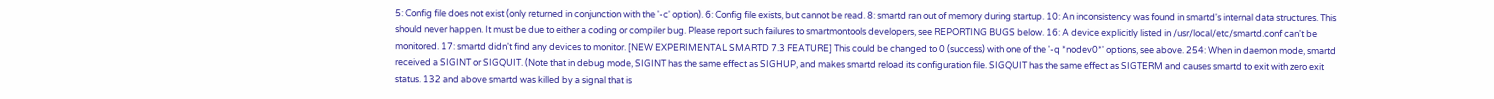5: Config file does not exist (only returned in conjunction with the '-c' option). 6: Config file exists, but cannot be read. 8: smartd ran out of memory during startup. 10: An inconsistency was found in smartd's internal data structures. This should never happen. It must be due to either a coding or compiler bug. Please report such failures to smartmontools developers, see REPORTING BUGS below. 16: A device explicitly listed in /usr/local/etc/smartd.conf can't be monitored. 17: smartd didn't find any devices to monitor. [NEW EXPERIMENTAL SMARTD 7.3 FEATURE] This could be changed to 0 (success) with one of the '-q *nodev0*' options, see above. 254: When in daemon mode, smartd received a SIGINT or SIGQUIT. (Note that in debug mode, SIGINT has the same effect as SIGHUP, and makes smartd reload its configuration file. SIGQUIT has the same effect as SIGTERM and causes smartd to exit with zero exit status. 132 and above smartd was killed by a signal that is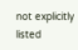not explicitly listed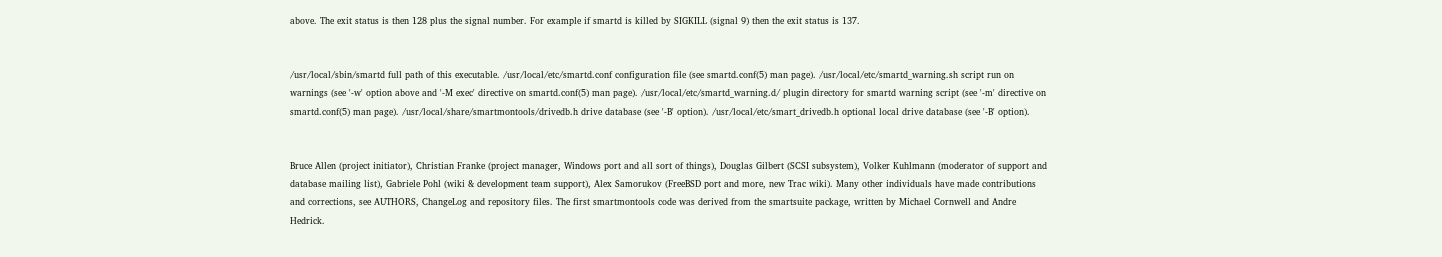above. The exit status is then 128 plus the signal number. For example if smartd is killed by SIGKILL (signal 9) then the exit status is 137.


/usr/local/sbin/smartd full path of this executable. /usr/local/etc/smartd.conf configuration file (see smartd.conf(5) man page). /usr/local/etc/smartd_warning.sh script run on warnings (see '-w' option above and '-M exec' directive on smartd.conf(5) man page). /usr/local/etc/smartd_warning.d/ plugin directory for smartd warning script (see '-m' directive on smartd.conf(5) man page). /usr/local/share/smartmontools/drivedb.h drive database (see '-B' option). /usr/local/etc/smart_drivedb.h optional local drive database (see '-B' option).


Bruce Allen (project initiator), Christian Franke (project manager, Windows port and all sort of things), Douglas Gilbert (SCSI subsystem), Volker Kuhlmann (moderator of support and database mailing list), Gabriele Pohl (wiki & development team support), Alex Samorukov (FreeBSD port and more, new Trac wiki). Many other individuals have made contributions and corrections, see AUTHORS, ChangeLog and repository files. The first smartmontools code was derived from the smartsuite package, written by Michael Cornwell and Andre Hedrick.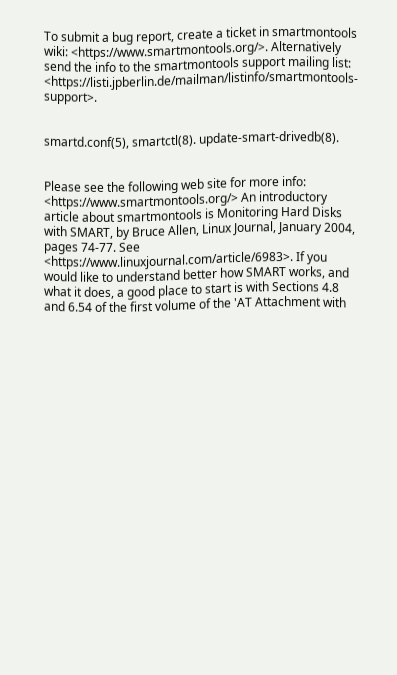To submit a bug report, create a ticket in smartmontools wiki: <https://www.smartmontools.org/>. Alternatively send the info to the smartmontools support mailing list: <https://listi.jpberlin.de/mailman/listinfo/smartmontools-support>.


smartd.conf(5), smartctl(8). update-smart-drivedb(8).


Please see the following web site for more info: <https://www.smartmontools.org/> An introductory article about smartmontools is Monitoring Hard Disks with SMART, by Bruce Allen, Linux Journal, January 2004, pages 74-77. See <https://www.linuxjournal.com/article/6983>. If you would like to understand better how SMART works, and what it does, a good place to start is with Sections 4.8 and 6.54 of the first volume of the 'AT Attachment with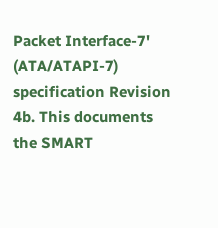Packet Interface-7' (ATA/ATAPI-7) specification Revision 4b. This documents the SMART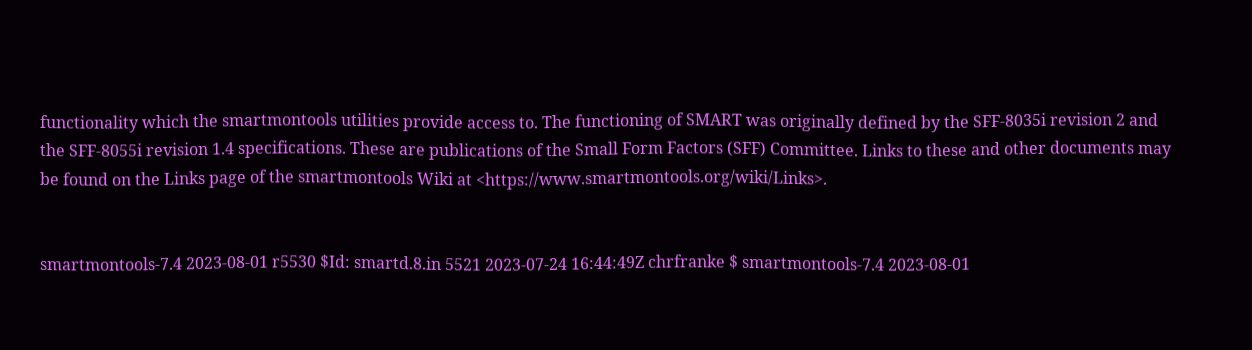functionality which the smartmontools utilities provide access to. The functioning of SMART was originally defined by the SFF-8035i revision 2 and the SFF-8055i revision 1.4 specifications. These are publications of the Small Form Factors (SFF) Committee. Links to these and other documents may be found on the Links page of the smartmontools Wiki at <https://www.smartmontools.org/wiki/Links>.


smartmontools-7.4 2023-08-01 r5530 $Id: smartd.8.in 5521 2023-07-24 16:44:49Z chrfranke $ smartmontools-7.4 2023-08-01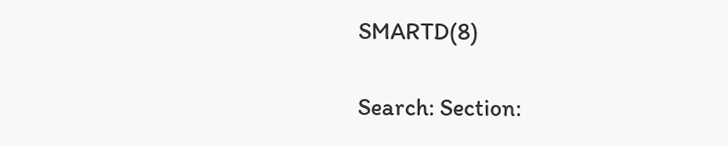SMARTD(8)

Search: Section: